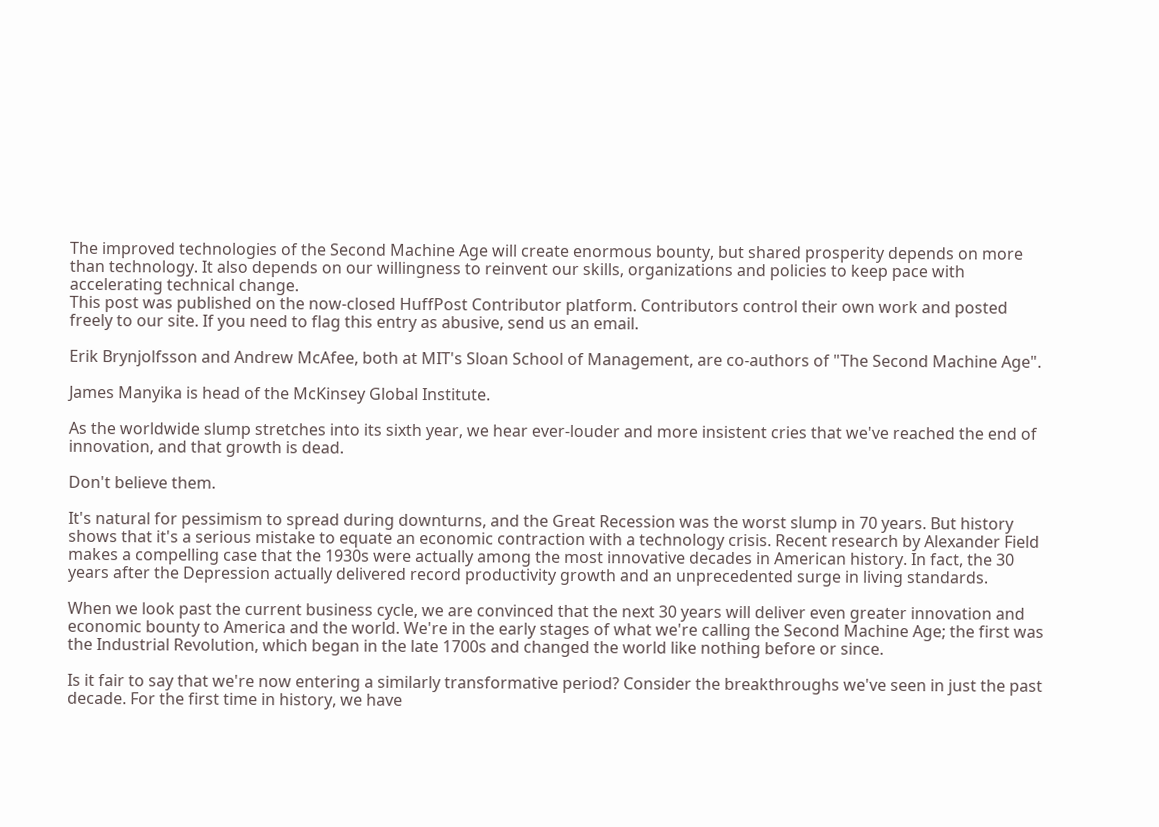The improved technologies of the Second Machine Age will create enormous bounty, but shared prosperity depends on more than technology. It also depends on our willingness to reinvent our skills, organizations and policies to keep pace with accelerating technical change.
This post was published on the now-closed HuffPost Contributor platform. Contributors control their own work and posted freely to our site. If you need to flag this entry as abusive, send us an email.

Erik Brynjolfsson and Andrew McAfee, both at MIT's Sloan School of Management, are co-authors of "The Second Machine Age".

James Manyika is head of the McKinsey Global Institute.

As the worldwide slump stretches into its sixth year, we hear ever-louder and more insistent cries that we've reached the end of innovation, and that growth is dead.

Don't believe them.

It's natural for pessimism to spread during downturns, and the Great Recession was the worst slump in 70 years. But history shows that it's a serious mistake to equate an economic contraction with a technology crisis. Recent research by Alexander Field makes a compelling case that the 1930s were actually among the most innovative decades in American history. In fact, the 30 years after the Depression actually delivered record productivity growth and an unprecedented surge in living standards.

When we look past the current business cycle, we are convinced that the next 30 years will deliver even greater innovation and economic bounty to America and the world. We're in the early stages of what we're calling the Second Machine Age; the first was the Industrial Revolution, which began in the late 1700s and changed the world like nothing before or since.

Is it fair to say that we're now entering a similarly transformative period? Consider the breakthroughs we've seen in just the past decade. For the first time in history, we have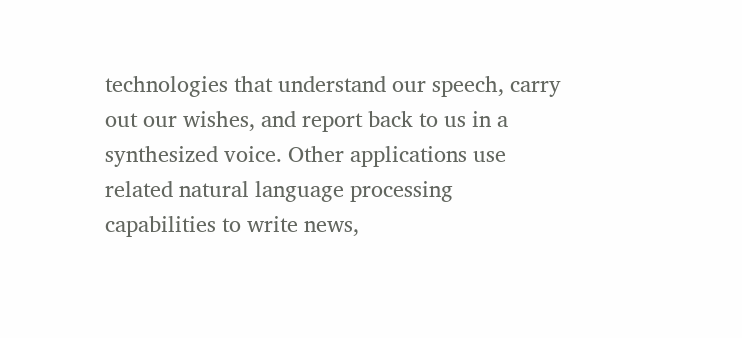technologies that understand our speech, carry out our wishes, and report back to us in a synthesized voice. Other applications use related natural language processing capabilities to write news,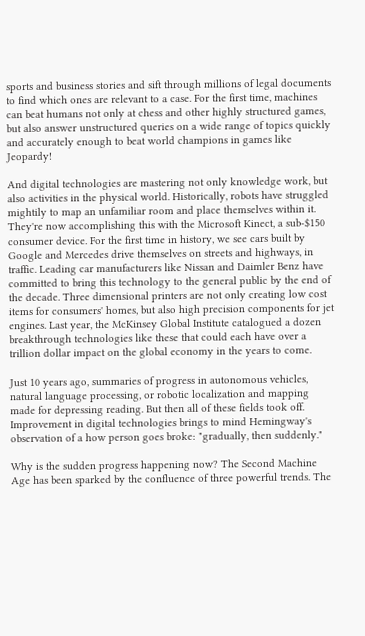sports and business stories and sift through millions of legal documents to find which ones are relevant to a case. For the first time, machines can beat humans not only at chess and other highly structured games, but also answer unstructured queries on a wide range of topics quickly and accurately enough to beat world champions in games like Jeopardy!

And digital technologies are mastering not only knowledge work, but also activities in the physical world. Historically, robots have struggled mightily to map an unfamiliar room and place themselves within it. They're now accomplishing this with the Microsoft Kinect, a sub-$150 consumer device. For the first time in history, we see cars built by Google and Mercedes drive themselves on streets and highways, in traffic. Leading car manufacturers like Nissan and Daimler Benz have committed to bring this technology to the general public by the end of the decade. Three dimensional printers are not only creating low cost items for consumers' homes, but also high precision components for jet engines. Last year, the McKinsey Global Institute catalogued a dozen breakthrough technologies like these that could each have over a trillion dollar impact on the global economy in the years to come.

Just 10 years ago, summaries of progress in autonomous vehicles, natural language processing, or robotic localization and mapping made for depressing reading. But then all of these fields took off. Improvement in digital technologies brings to mind Hemingway's observation of a how person goes broke: "gradually, then suddenly."

Why is the sudden progress happening now? The Second Machine Age has been sparked by the confluence of three powerful trends. The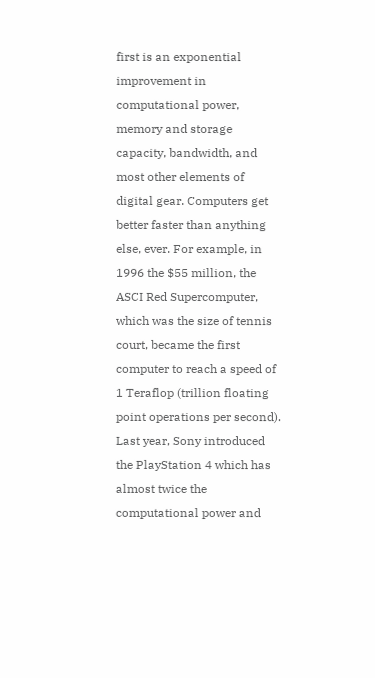first is an exponential improvement in computational power, memory and storage capacity, bandwidth, and most other elements of digital gear. Computers get better faster than anything else, ever. For example, in 1996 the $55 million, the ASCI Red Supercomputer, which was the size of tennis court, became the first computer to reach a speed of 1 Teraflop (trillion floating point operations per second). Last year, Sony introduced the PlayStation 4 which has almost twice the computational power and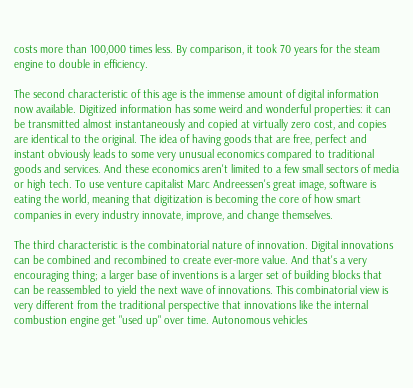costs more than 100,000 times less. By comparison, it took 70 years for the steam engine to double in efficiency.

The second characteristic of this age is the immense amount of digital information now available. Digitized information has some weird and wonderful properties: it can be transmitted almost instantaneously and copied at virtually zero cost, and copies are identical to the original. The idea of having goods that are free, perfect and instant obviously leads to some very unusual economics compared to traditional goods and services. And these economics aren't limited to a few small sectors of media or high tech. To use venture capitalist Marc Andreessen's great image, software is eating the world, meaning that digitization is becoming the core of how smart companies in every industry innovate, improve, and change themselves.

The third characteristic is the combinatorial nature of innovation. Digital innovations can be combined and recombined to create ever-more value. And that's a very encouraging thing; a larger base of inventions is a larger set of building blocks that can be reassembled to yield the next wave of innovations. This combinatorial view is very different from the traditional perspective that innovations like the internal combustion engine get "used up" over time. Autonomous vehicles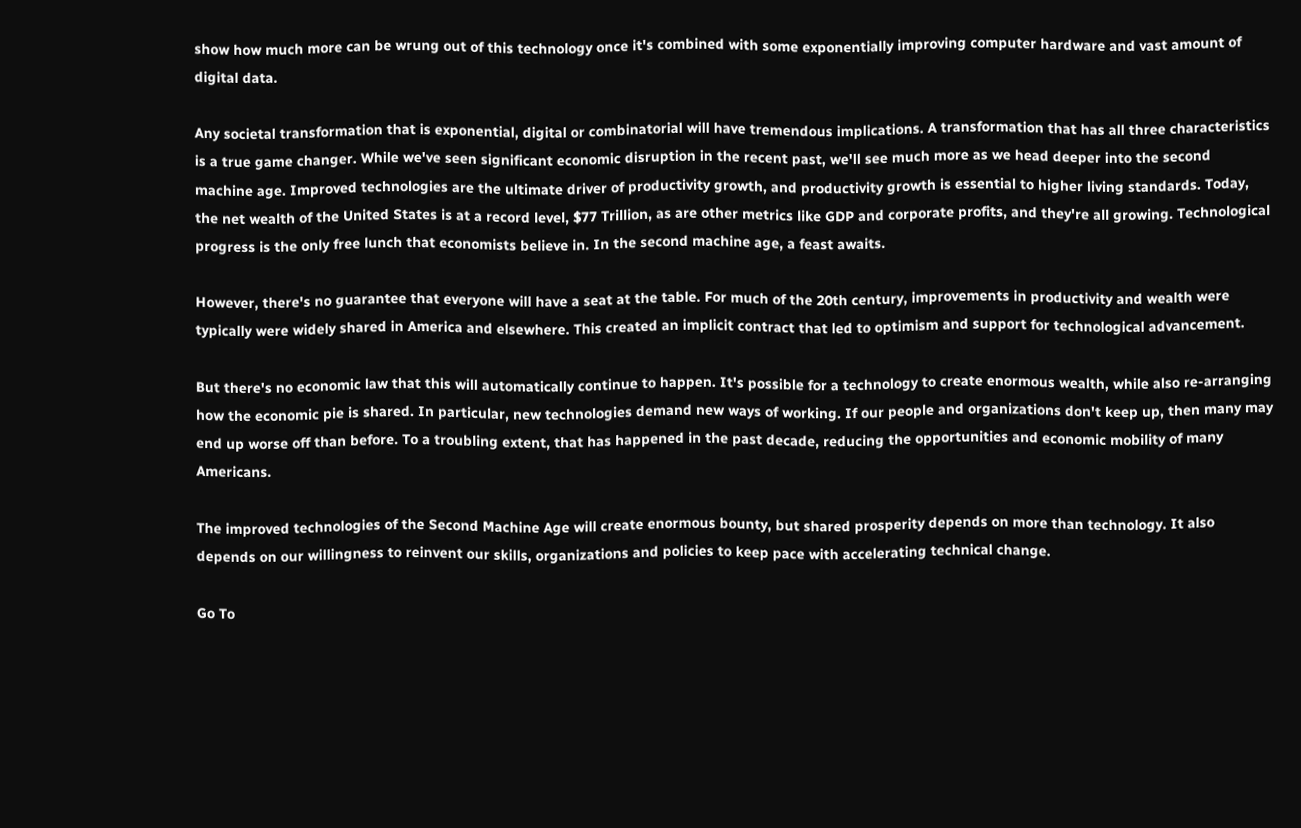show how much more can be wrung out of this technology once it's combined with some exponentially improving computer hardware and vast amount of digital data.

Any societal transformation that is exponential, digital or combinatorial will have tremendous implications. A transformation that has all three characteristics is a true game changer. While we've seen significant economic disruption in the recent past, we'll see much more as we head deeper into the second machine age. Improved technologies are the ultimate driver of productivity growth, and productivity growth is essential to higher living standards. Today, the net wealth of the United States is at a record level, $77 Trillion, as are other metrics like GDP and corporate profits, and they're all growing. Technological progress is the only free lunch that economists believe in. In the second machine age, a feast awaits.

However, there's no guarantee that everyone will have a seat at the table. For much of the 20th century, improvements in productivity and wealth were typically were widely shared in America and elsewhere. This created an implicit contract that led to optimism and support for technological advancement.

But there's no economic law that this will automatically continue to happen. It's possible for a technology to create enormous wealth, while also re-arranging how the economic pie is shared. In particular, new technologies demand new ways of working. If our people and organizations don't keep up, then many may end up worse off than before. To a troubling extent, that has happened in the past decade, reducing the opportunities and economic mobility of many Americans.

The improved technologies of the Second Machine Age will create enormous bounty, but shared prosperity depends on more than technology. It also depends on our willingness to reinvent our skills, organizations and policies to keep pace with accelerating technical change.

Go To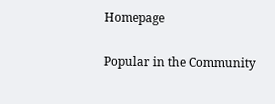Homepage

Popular in the Community